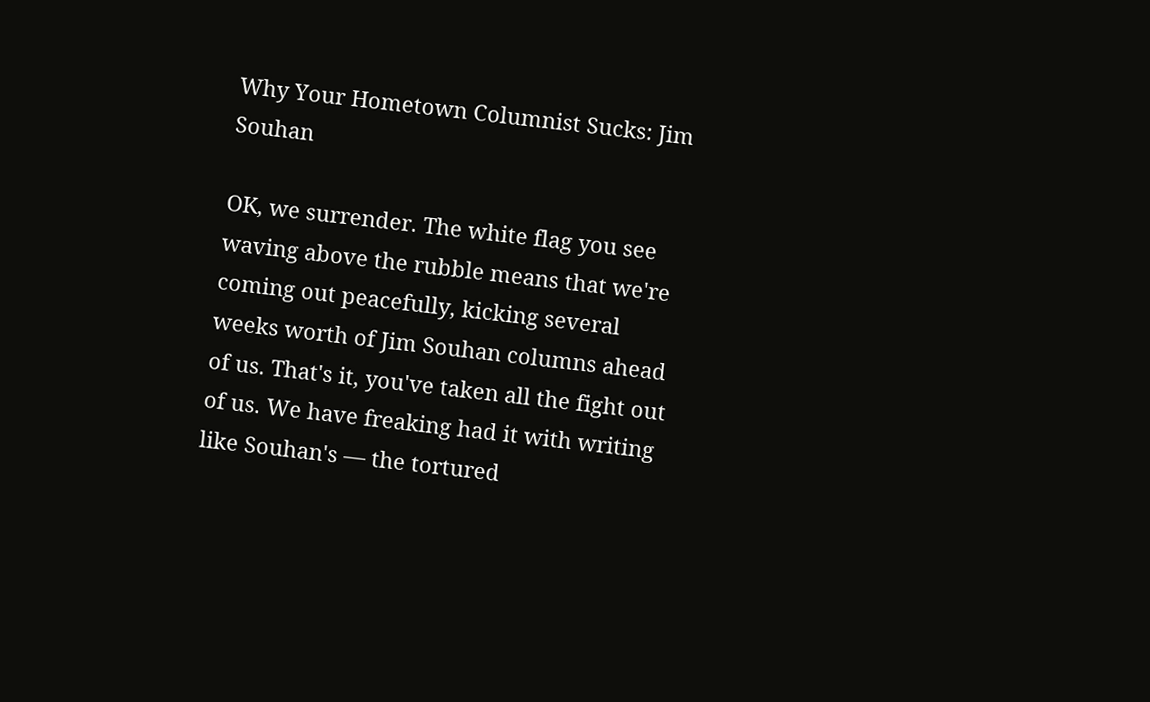Why Your Hometown Columnist Sucks: Jim Souhan

OK, we surrender. The white flag you see waving above the rubble means that we're coming out peacefully, kicking several weeks worth of Jim Souhan columns ahead of us. That's it, you've taken all the fight out of us. We have freaking had it with writing like Souhan's — the tortured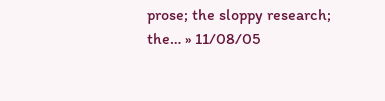prose; the sloppy research; the… » 11/08/05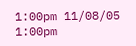1:00pm 11/08/05 1:00pm